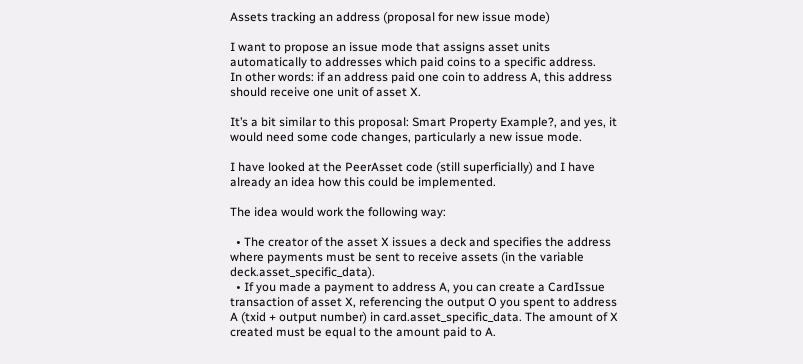Assets tracking an address (proposal for new issue mode)

I want to propose an issue mode that assigns asset units automatically to addresses which paid coins to a specific address.
In other words: if an address paid one coin to address A, this address should receive one unit of asset X.

It’s a bit similar to this proposal: Smart Property Example?, and yes, it would need some code changes, particularly a new issue mode.

I have looked at the PeerAsset code (still superficially) and I have already an idea how this could be implemented.

The idea would work the following way:

  • The creator of the asset X issues a deck and specifies the address where payments must be sent to receive assets (in the variable deck.asset_specific_data).
  • If you made a payment to address A, you can create a CardIssue transaction of asset X, referencing the output O you spent to address A (txid + output number) in card.asset_specific_data. The amount of X created must be equal to the amount paid to A.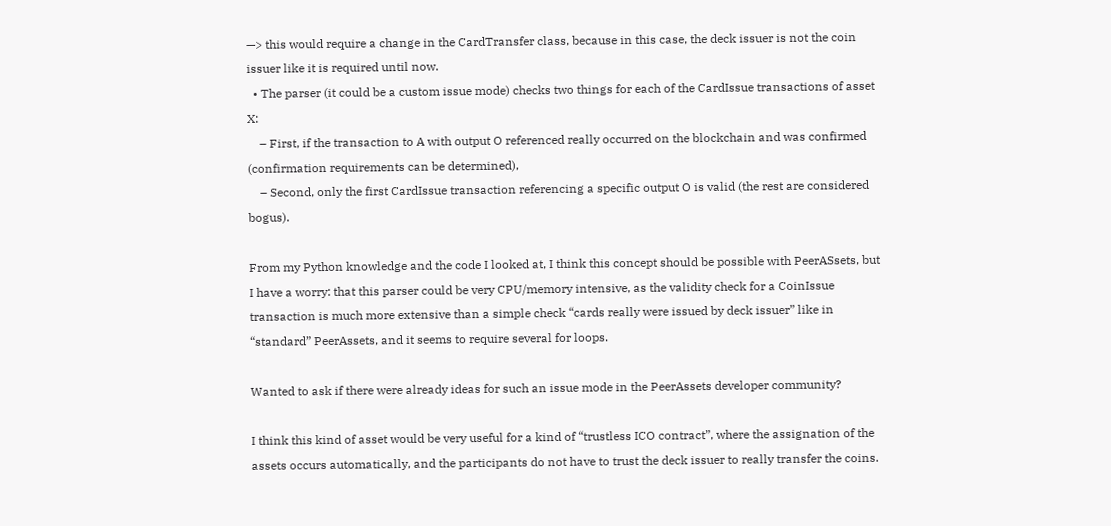—> this would require a change in the CardTransfer class, because in this case, the deck issuer is not the coin issuer like it is required until now.
  • The parser (it could be a custom issue mode) checks two things for each of the CardIssue transactions of asset X:
    – First, if the transaction to A with output O referenced really occurred on the blockchain and was confirmed (confirmation requirements can be determined),
    – Second, only the first CardIssue transaction referencing a specific output O is valid (the rest are considered bogus).

From my Python knowledge and the code I looked at, I think this concept should be possible with PeerASsets, but I have a worry: that this parser could be very CPU/memory intensive, as the validity check for a CoinIssue transaction is much more extensive than a simple check “cards really were issued by deck issuer” like in “standard” PeerAssets, and it seems to require several for loops.

Wanted to ask if there were already ideas for such an issue mode in the PeerAssets developer community?

I think this kind of asset would be very useful for a kind of “trustless ICO contract”, where the assignation of the assets occurs automatically, and the participants do not have to trust the deck issuer to really transfer the coins.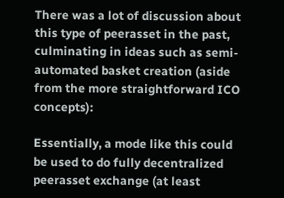There was a lot of discussion about this type of peerasset in the past, culminating in ideas such as semi-automated basket creation (aside from the more straightforward ICO concepts):

Essentially, a mode like this could be used to do fully decentralized peerasset exchange (at least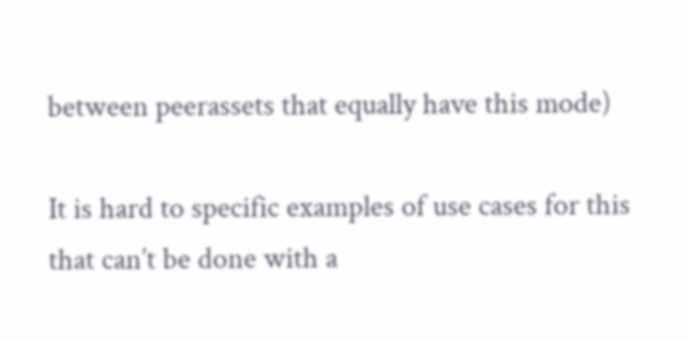between peerassets that equally have this mode)

It is hard to specific examples of use cases for this that can’t be done with a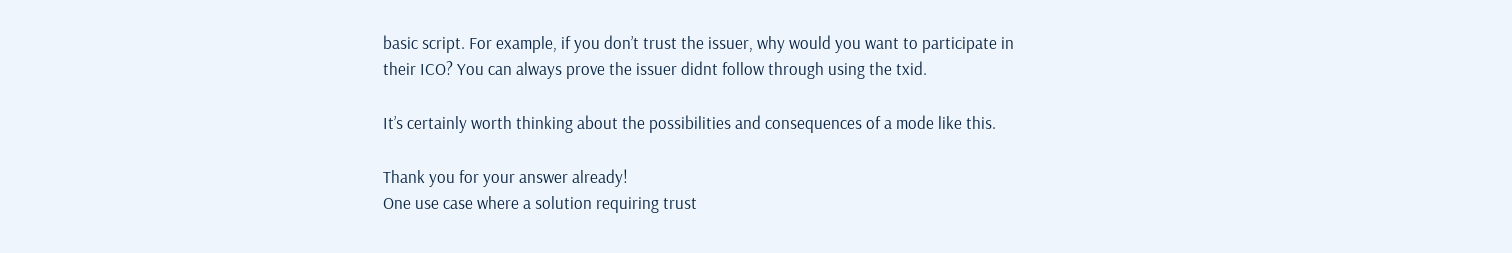basic script. For example, if you don’t trust the issuer, why would you want to participate in their ICO? You can always prove the issuer didnt follow through using the txid.

It’s certainly worth thinking about the possibilities and consequences of a mode like this.

Thank you for your answer already!
One use case where a solution requiring trust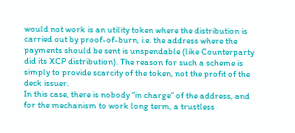would not work is an utility token where the distribution is carried out by proof-of-burn, i.e. the address where the payments should be sent is unspendable (like Counterparty did its XCP distribution). The reason for such a scheme is simply to provide scarcity of the token, not the profit of the deck issuer.
In this case, there is nobody “in charge” of the address, and for the mechanism to work long term, a trustless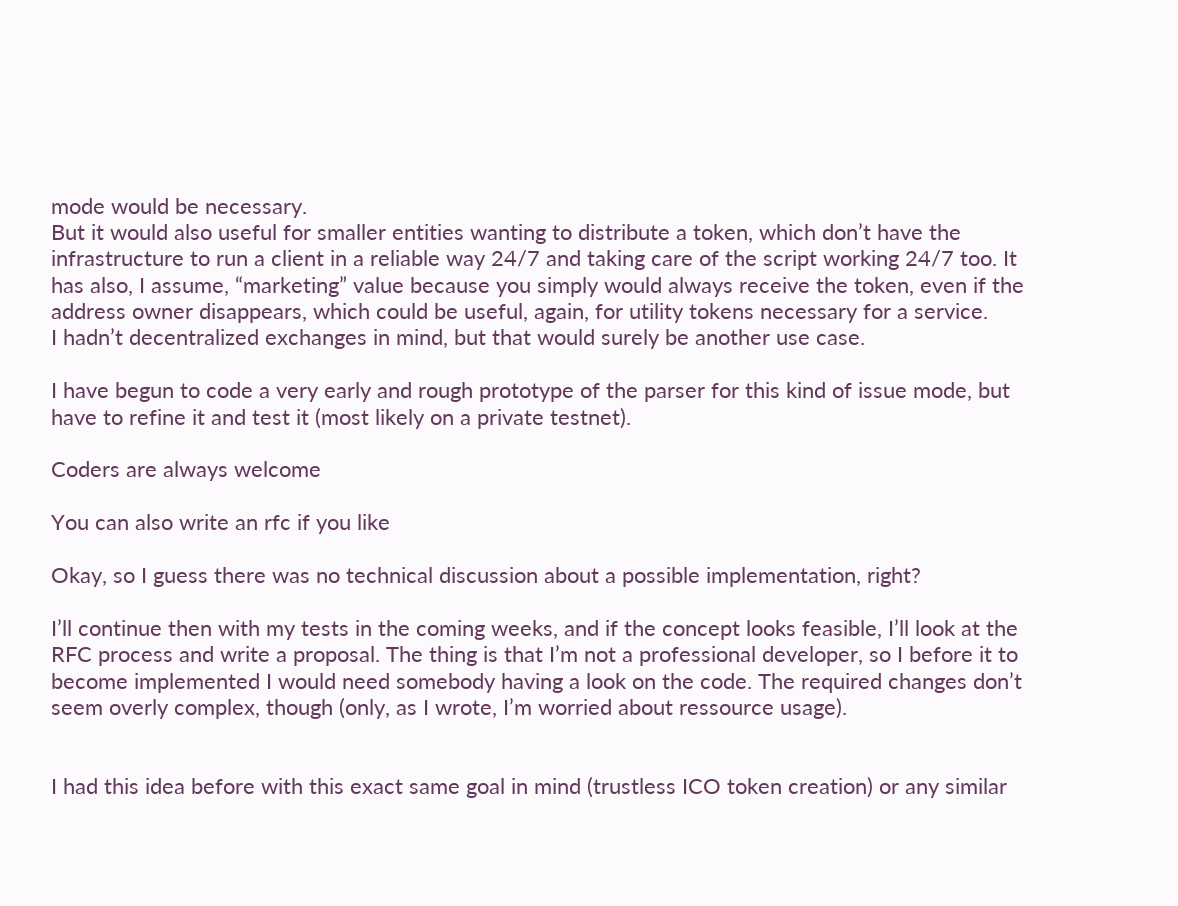mode would be necessary.
But it would also useful for smaller entities wanting to distribute a token, which don’t have the infrastructure to run a client in a reliable way 24/7 and taking care of the script working 24/7 too. It has also, I assume, “marketing” value because you simply would always receive the token, even if the address owner disappears, which could be useful, again, for utility tokens necessary for a service.
I hadn’t decentralized exchanges in mind, but that would surely be another use case.

I have begun to code a very early and rough prototype of the parser for this kind of issue mode, but have to refine it and test it (most likely on a private testnet).

Coders are always welcome

You can also write an rfc if you like

Okay, so I guess there was no technical discussion about a possible implementation, right?

I’ll continue then with my tests in the coming weeks, and if the concept looks feasible, I’ll look at the RFC process and write a proposal. The thing is that I’m not a professional developer, so I before it to become implemented I would need somebody having a look on the code. The required changes don’t seem overly complex, though (only, as I wrote, I’m worried about ressource usage).


I had this idea before with this exact same goal in mind (trustless ICO token creation) or any similar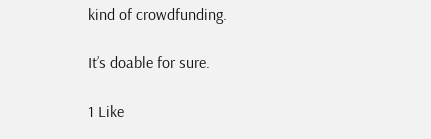kind of crowdfunding.

It’s doable for sure.

1 Like